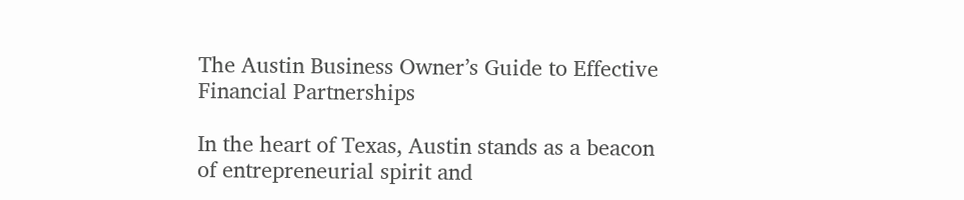The Austin Business Owner’s Guide to Effective Financial Partnerships

In the heart of Texas, Austin stands as a beacon of entrepreneurial spirit and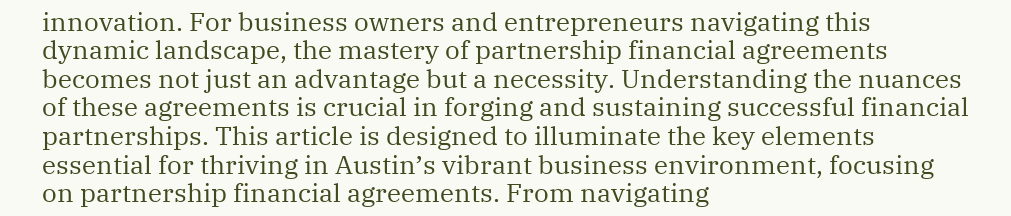innovation. For business owners and entrepreneurs navigating this dynamic landscape, the mastery of partnership financial agreements becomes not just an advantage but a necessity. Understanding the nuances of these agreements is crucial in forging and sustaining successful financial partnerships. This article is designed to illuminate the key elements essential for thriving in Austin’s vibrant business environment, focusing on partnership financial agreements. From navigating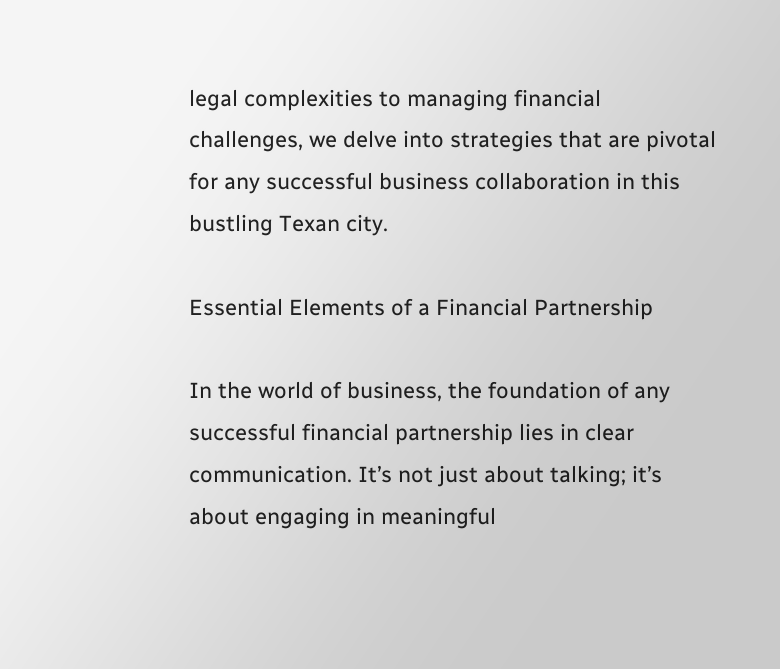legal complexities to managing financial challenges, we delve into strategies that are pivotal for any successful business collaboration in this bustling Texan city.

Essential Elements of a Financial Partnership

In the world of business, the foundation of any successful financial partnership lies in clear communication. It’s not just about talking; it’s about engaging in meaningful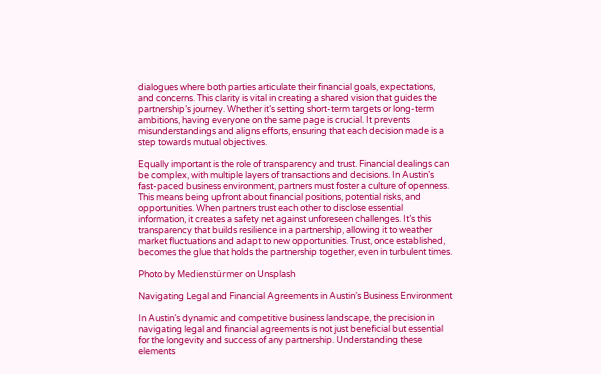dialogues where both parties articulate their financial goals, expectations, and concerns. This clarity is vital in creating a shared vision that guides the partnership’s journey. Whether it’s setting short-term targets or long-term ambitions, having everyone on the same page is crucial. It prevents misunderstandings and aligns efforts, ensuring that each decision made is a step towards mutual objectives.

Equally important is the role of transparency and trust. Financial dealings can be complex, with multiple layers of transactions and decisions. In Austin’s fast-paced business environment, partners must foster a culture of openness. This means being upfront about financial positions, potential risks, and opportunities. When partners trust each other to disclose essential information, it creates a safety net against unforeseen challenges. It’s this transparency that builds resilience in a partnership, allowing it to weather market fluctuations and adapt to new opportunities. Trust, once established, becomes the glue that holds the partnership together, even in turbulent times.

Photo by Medienstürmer on Unsplash

Navigating Legal and Financial Agreements in Austin’s Business Environment

In Austin’s dynamic and competitive business landscape, the precision in navigating legal and financial agreements is not just beneficial but essential for the longevity and success of any partnership. Understanding these elements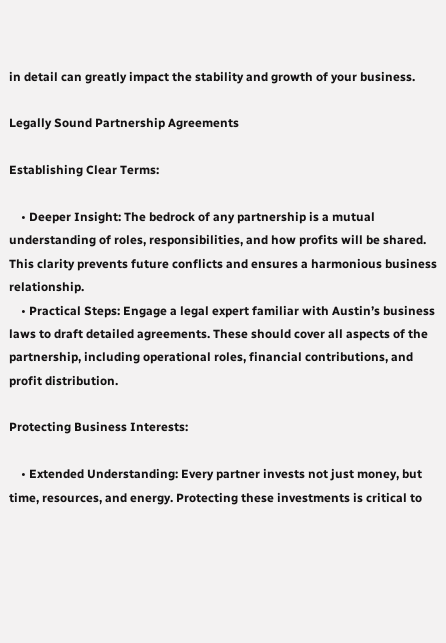in detail can greatly impact the stability and growth of your business.

Legally Sound Partnership Agreements

Establishing Clear Terms:

    • Deeper Insight: The bedrock of any partnership is a mutual understanding of roles, responsibilities, and how profits will be shared. This clarity prevents future conflicts and ensures a harmonious business relationship.
    • Practical Steps: Engage a legal expert familiar with Austin’s business laws to draft detailed agreements. These should cover all aspects of the partnership, including operational roles, financial contributions, and profit distribution.

Protecting Business Interests:

    • Extended Understanding: Every partner invests not just money, but time, resources, and energy. Protecting these investments is critical to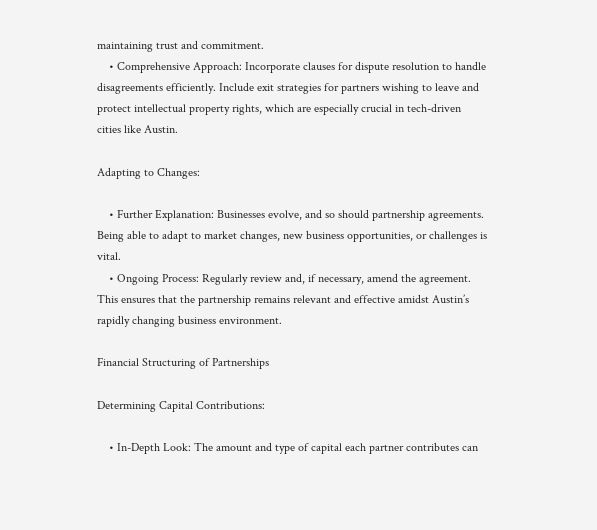maintaining trust and commitment.
    • Comprehensive Approach: Incorporate clauses for dispute resolution to handle disagreements efficiently. Include exit strategies for partners wishing to leave and protect intellectual property rights, which are especially crucial in tech-driven cities like Austin.

Adapting to Changes:

    • Further Explanation: Businesses evolve, and so should partnership agreements. Being able to adapt to market changes, new business opportunities, or challenges is vital.
    • Ongoing Process: Regularly review and, if necessary, amend the agreement. This ensures that the partnership remains relevant and effective amidst Austin’s rapidly changing business environment.

Financial Structuring of Partnerships

Determining Capital Contributions:

    • In-Depth Look: The amount and type of capital each partner contributes can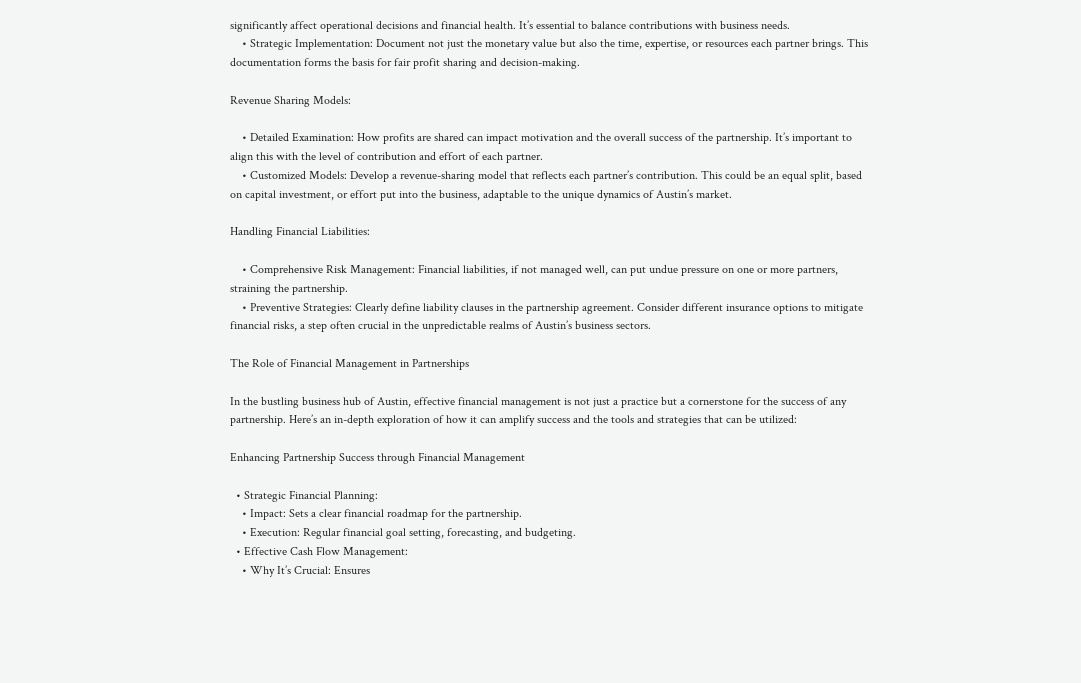significantly affect operational decisions and financial health. It’s essential to balance contributions with business needs.
    • Strategic Implementation: Document not just the monetary value but also the time, expertise, or resources each partner brings. This documentation forms the basis for fair profit sharing and decision-making.

Revenue Sharing Models:

    • Detailed Examination: How profits are shared can impact motivation and the overall success of the partnership. It’s important to align this with the level of contribution and effort of each partner.
    • Customized Models: Develop a revenue-sharing model that reflects each partner’s contribution. This could be an equal split, based on capital investment, or effort put into the business, adaptable to the unique dynamics of Austin’s market.

Handling Financial Liabilities:

    • Comprehensive Risk Management: Financial liabilities, if not managed well, can put undue pressure on one or more partners, straining the partnership.
    • Preventive Strategies: Clearly define liability clauses in the partnership agreement. Consider different insurance options to mitigate financial risks, a step often crucial in the unpredictable realms of Austin’s business sectors.

The Role of Financial Management in Partnerships

In the bustling business hub of Austin, effective financial management is not just a practice but a cornerstone for the success of any partnership. Here’s an in-depth exploration of how it can amplify success and the tools and strategies that can be utilized:

Enhancing Partnership Success through Financial Management

  • Strategic Financial Planning:
    • Impact: Sets a clear financial roadmap for the partnership.
    • Execution: Regular financial goal setting, forecasting, and budgeting.
  • Effective Cash Flow Management:
    • Why It’s Crucial: Ensures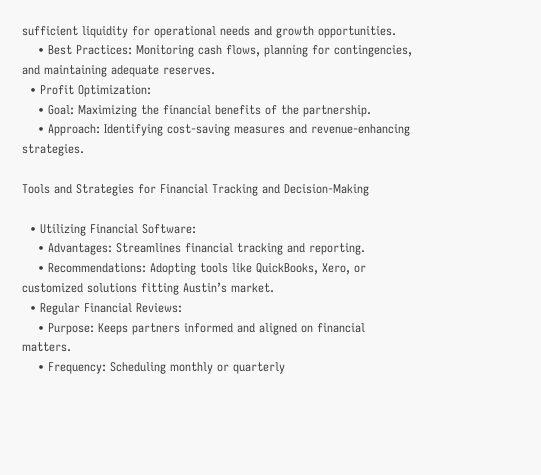sufficient liquidity for operational needs and growth opportunities.
    • Best Practices: Monitoring cash flows, planning for contingencies, and maintaining adequate reserves.
  • Profit Optimization:
    • Goal: Maximizing the financial benefits of the partnership.
    • Approach: Identifying cost-saving measures and revenue-enhancing strategies.

Tools and Strategies for Financial Tracking and Decision-Making

  • Utilizing Financial Software:
    • Advantages: Streamlines financial tracking and reporting.
    • Recommendations: Adopting tools like QuickBooks, Xero, or customized solutions fitting Austin’s market.
  • Regular Financial Reviews:
    • Purpose: Keeps partners informed and aligned on financial matters.
    • Frequency: Scheduling monthly or quarterly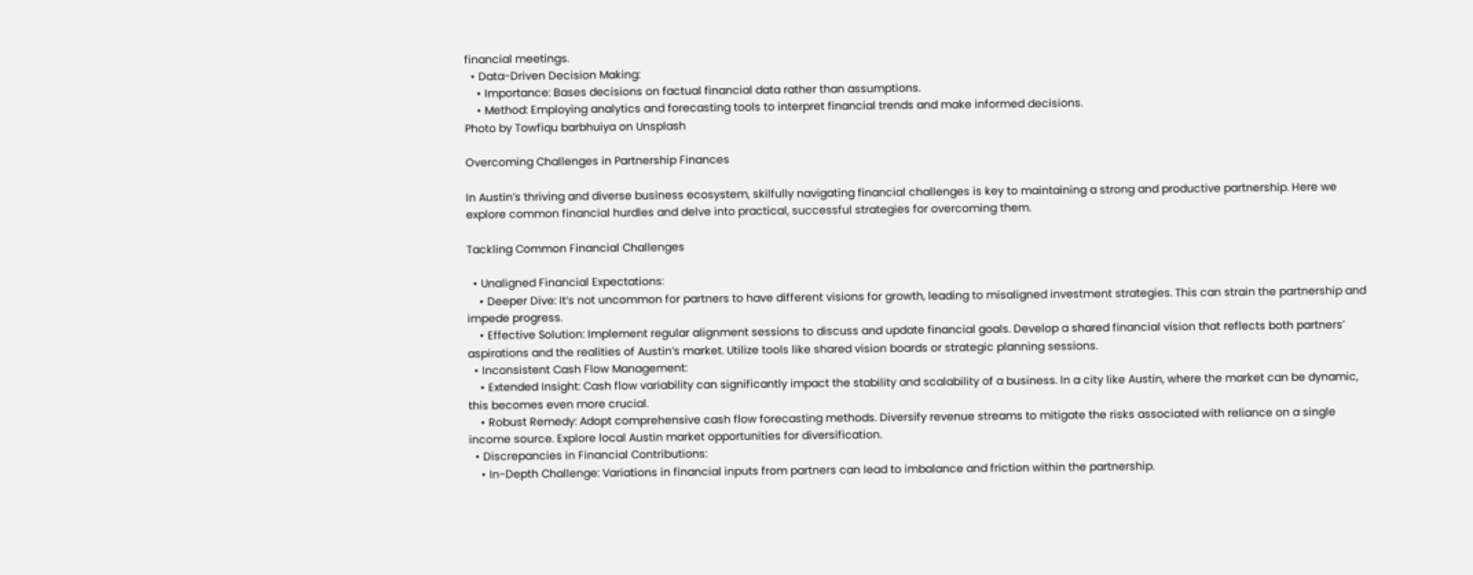financial meetings.
  • Data-Driven Decision Making:
    • Importance: Bases decisions on factual financial data rather than assumptions.
    • Method: Employing analytics and forecasting tools to interpret financial trends and make informed decisions.
Photo by Towfiqu barbhuiya on Unsplash

Overcoming Challenges in Partnership Finances

In Austin’s thriving and diverse business ecosystem, skilfully navigating financial challenges is key to maintaining a strong and productive partnership. Here we explore common financial hurdles and delve into practical, successful strategies for overcoming them.

Tackling Common Financial Challenges

  • Unaligned Financial Expectations:
    • Deeper Dive: It’s not uncommon for partners to have different visions for growth, leading to misaligned investment strategies. This can strain the partnership and impede progress.
    • Effective Solution: Implement regular alignment sessions to discuss and update financial goals. Develop a shared financial vision that reflects both partners’ aspirations and the realities of Austin’s market. Utilize tools like shared vision boards or strategic planning sessions.
  • Inconsistent Cash Flow Management:
    • Extended Insight: Cash flow variability can significantly impact the stability and scalability of a business. In a city like Austin, where the market can be dynamic, this becomes even more crucial.
    • Robust Remedy: Adopt comprehensive cash flow forecasting methods. Diversify revenue streams to mitigate the risks associated with reliance on a single income source. Explore local Austin market opportunities for diversification.
  • Discrepancies in Financial Contributions:
    • In-Depth Challenge: Variations in financial inputs from partners can lead to imbalance and friction within the partnership.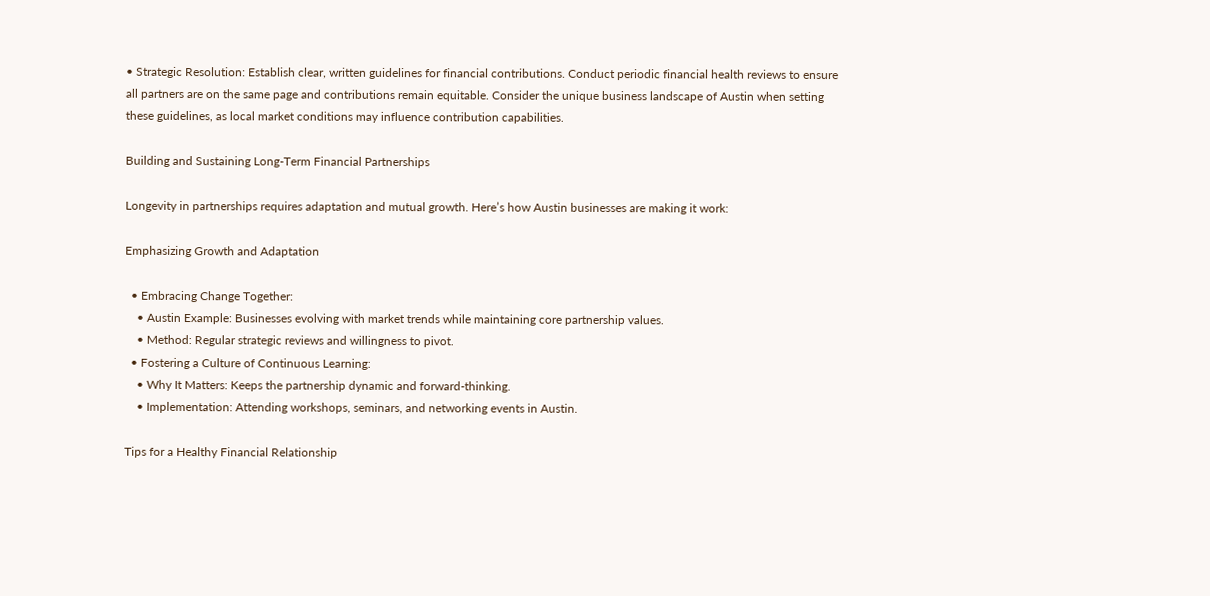• Strategic Resolution: Establish clear, written guidelines for financial contributions. Conduct periodic financial health reviews to ensure all partners are on the same page and contributions remain equitable. Consider the unique business landscape of Austin when setting these guidelines, as local market conditions may influence contribution capabilities.

Building and Sustaining Long-Term Financial Partnerships

Longevity in partnerships requires adaptation and mutual growth. Here’s how Austin businesses are making it work:

Emphasizing Growth and Adaptation

  • Embracing Change Together:
    • Austin Example: Businesses evolving with market trends while maintaining core partnership values.
    • Method: Regular strategic reviews and willingness to pivot.
  • Fostering a Culture of Continuous Learning:
    • Why It Matters: Keeps the partnership dynamic and forward-thinking.
    • Implementation: Attending workshops, seminars, and networking events in Austin.

Tips for a Healthy Financial Relationship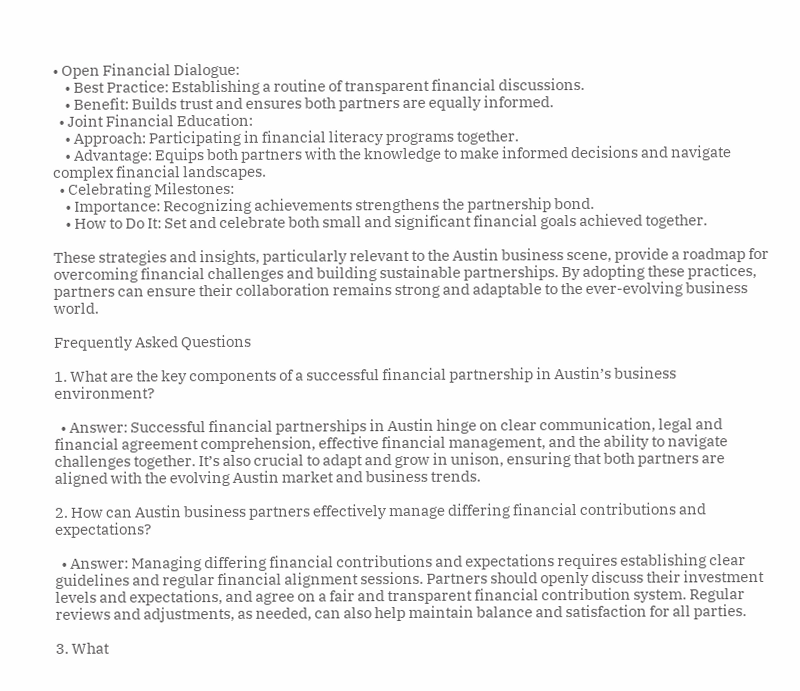• Open Financial Dialogue:
    • Best Practice: Establishing a routine of transparent financial discussions.
    • Benefit: Builds trust and ensures both partners are equally informed.
  • Joint Financial Education:
    • Approach: Participating in financial literacy programs together.
    • Advantage: Equips both partners with the knowledge to make informed decisions and navigate complex financial landscapes.
  • Celebrating Milestones:
    • Importance: Recognizing achievements strengthens the partnership bond.
    • How to Do It: Set and celebrate both small and significant financial goals achieved together.

These strategies and insights, particularly relevant to the Austin business scene, provide a roadmap for overcoming financial challenges and building sustainable partnerships. By adopting these practices, partners can ensure their collaboration remains strong and adaptable to the ever-evolving business world.

Frequently Asked Questions

1. What are the key components of a successful financial partnership in Austin’s business environment?

  • Answer: Successful financial partnerships in Austin hinge on clear communication, legal and financial agreement comprehension, effective financial management, and the ability to navigate challenges together. It’s also crucial to adapt and grow in unison, ensuring that both partners are aligned with the evolving Austin market and business trends.

2. How can Austin business partners effectively manage differing financial contributions and expectations?

  • Answer: Managing differing financial contributions and expectations requires establishing clear guidelines and regular financial alignment sessions. Partners should openly discuss their investment levels and expectations, and agree on a fair and transparent financial contribution system. Regular reviews and adjustments, as needed, can also help maintain balance and satisfaction for all parties.

3. What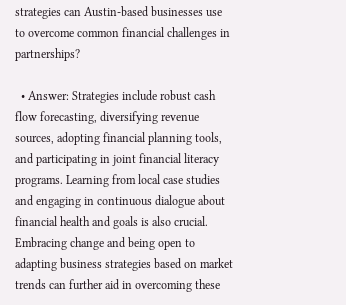strategies can Austin-based businesses use to overcome common financial challenges in partnerships?

  • Answer: Strategies include robust cash flow forecasting, diversifying revenue sources, adopting financial planning tools, and participating in joint financial literacy programs. Learning from local case studies and engaging in continuous dialogue about financial health and goals is also crucial. Embracing change and being open to adapting business strategies based on market trends can further aid in overcoming these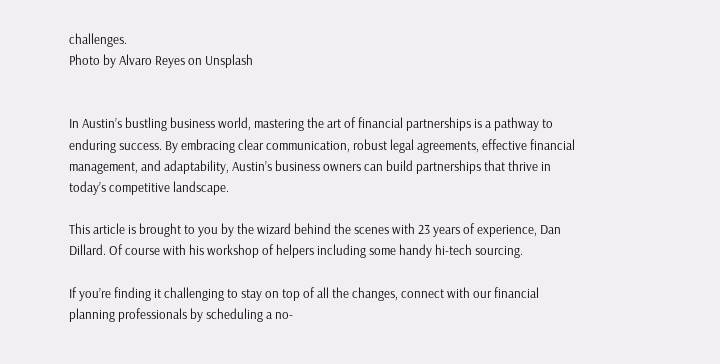challenges.
Photo by Alvaro Reyes on Unsplash


In Austin’s bustling business world, mastering the art of financial partnerships is a pathway to enduring success. By embracing clear communication, robust legal agreements, effective financial management, and adaptability, Austin’s business owners can build partnerships that thrive in today’s competitive landscape.

This article is brought to you by the wizard behind the scenes with 23 years of experience, Dan Dillard. Of course with his workshop of helpers including some handy hi-tech sourcing.

If you’re finding it challenging to stay on top of all the changes, connect with our financial planning professionals by scheduling a no-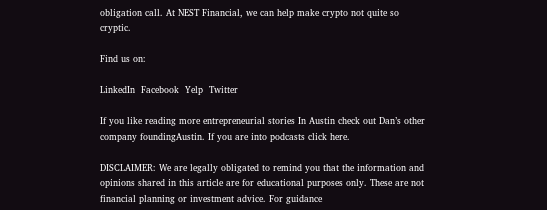obligation call. At NEST Financial, we can help make crypto not quite so cryptic.

Find us on:

LinkedIn  Facebook  Yelp  Twitter

If you like reading more entrepreneurial stories In Austin check out Dan’s other company foundingAustin. If you are into podcasts click here.

DISCLAIMER: We are legally obligated to remind you that the information and opinions shared in this article are for educational purposes only. These are not financial planning or investment advice. For guidance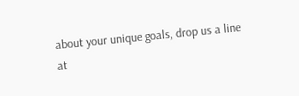about your unique goals, drop us a line at